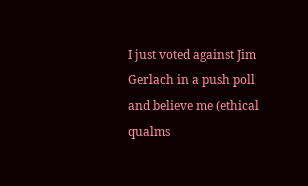I just voted against Jim Gerlach in a push poll and believe me (ethical qualms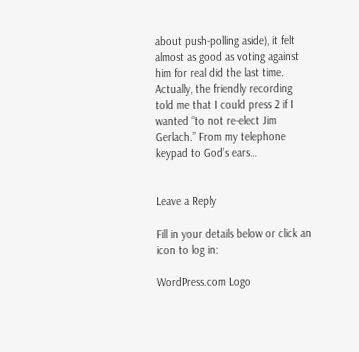about push-polling aside), it felt almost as good as voting against him for real did the last time. Actually, the friendly recording told me that I could press 2 if I wanted “to not re-elect Jim Gerlach.” From my telephone keypad to God’s ears…


Leave a Reply

Fill in your details below or click an icon to log in:

WordPress.com Logo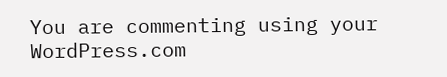You are commenting using your WordPress.com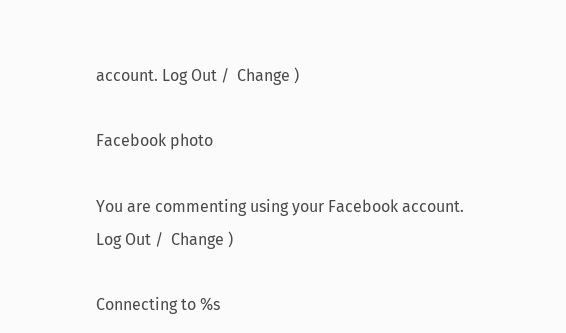account. Log Out /  Change )

Facebook photo

You are commenting using your Facebook account. Log Out /  Change )

Connecting to %s